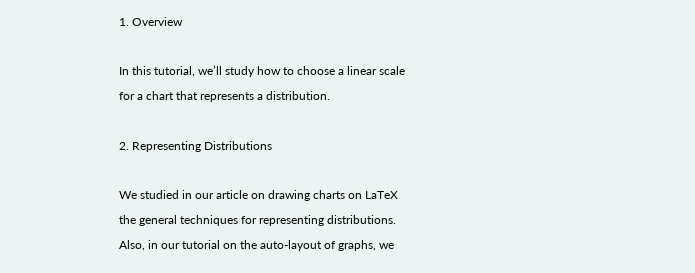1. Overview

In this tutorial, we’ll study how to choose a linear scale for a chart that represents a distribution.

2. Representing Distributions

We studied in our article on drawing charts on LaTeX the general techniques for representing distributions. Also, in our tutorial on the auto-layout of graphs, we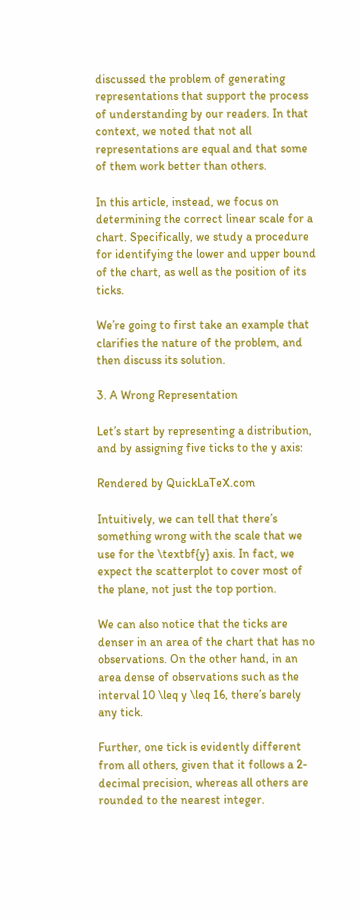discussed the problem of generating representations that support the process of understanding by our readers. In that context, we noted that not all representations are equal and that some of them work better than others.

In this article, instead, we focus on determining the correct linear scale for a chart. Specifically, we study a procedure for identifying the lower and upper bound of the chart, as well as the position of its ticks.

We’re going to first take an example that clarifies the nature of the problem, and then discuss its solution.

3. A Wrong Representation

Let’s start by representing a distribution, and by assigning five ticks to the y axis:

Rendered by QuickLaTeX.com

Intuitively, we can tell that there’s something wrong with the scale that we use for the \textbf{y} axis. In fact, we expect the scatterplot to cover most of the plane, not just the top portion.

We can also notice that the ticks are denser in an area of the chart that has no observations. On the other hand, in an area dense of observations such as the interval 10 \leq y \leq 16, there’s barely any tick.

Further, one tick is evidently different from all others, given that it follows a 2-decimal precision, whereas all others are rounded to the nearest integer.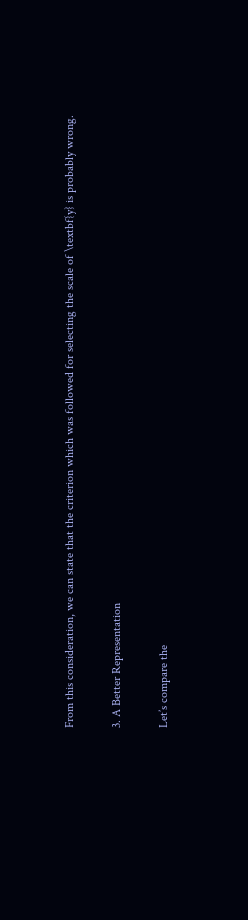From this consideration, we can state that the criterion which was followed for selecting the scale of \textbf{y} is probably wrong.

3. A Better Representation

Let’s compare the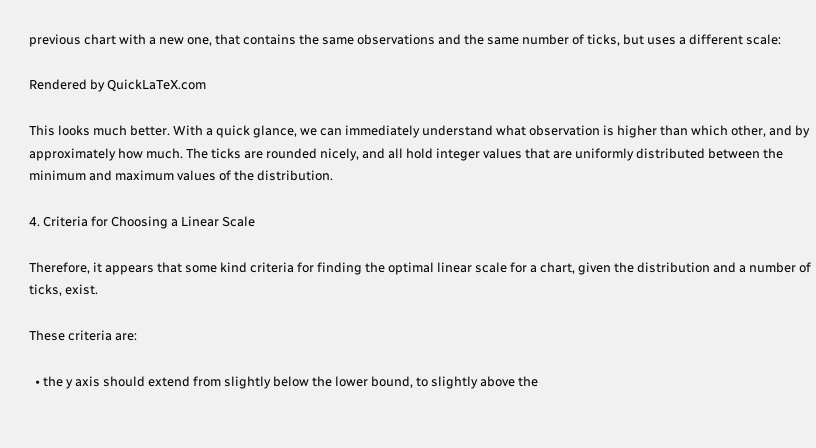previous chart with a new one, that contains the same observations and the same number of ticks, but uses a different scale:

Rendered by QuickLaTeX.com

This looks much better. With a quick glance, we can immediately understand what observation is higher than which other, and by approximately how much. The ticks are rounded nicely, and all hold integer values that are uniformly distributed between the minimum and maximum values of the distribution.

4. Criteria for Choosing a Linear Scale

Therefore, it appears that some kind criteria for finding the optimal linear scale for a chart, given the distribution and a number of ticks, exist.

These criteria are:

  • the y axis should extend from slightly below the lower bound, to slightly above the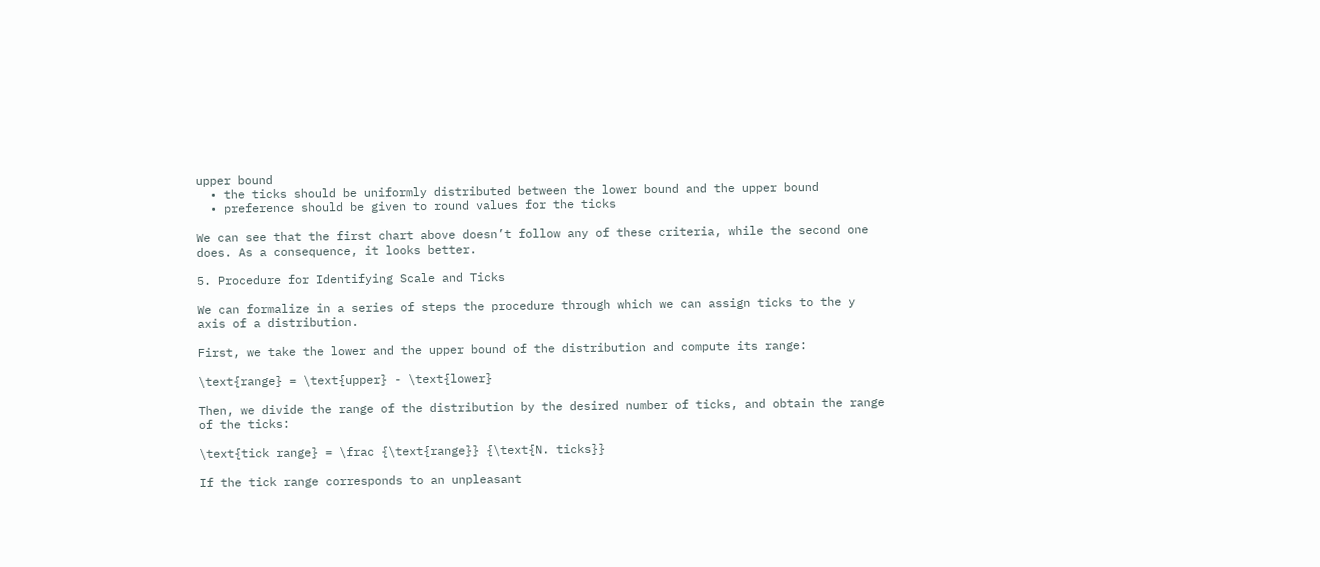upper bound
  • the ticks should be uniformly distributed between the lower bound and the upper bound
  • preference should be given to round values for the ticks

We can see that the first chart above doesn’t follow any of these criteria, while the second one does. As a consequence, it looks better.

5. Procedure for Identifying Scale and Ticks

We can formalize in a series of steps the procedure through which we can assign ticks to the y axis of a distribution.

First, we take the lower and the upper bound of the distribution and compute its range:

\text{range} = \text{upper} - \text{lower}

Then, we divide the range of the distribution by the desired number of ticks, and obtain the range of the ticks:

\text{tick range} = \frac {\text{range}} {\text{N. ticks}}

If the tick range corresponds to an unpleasant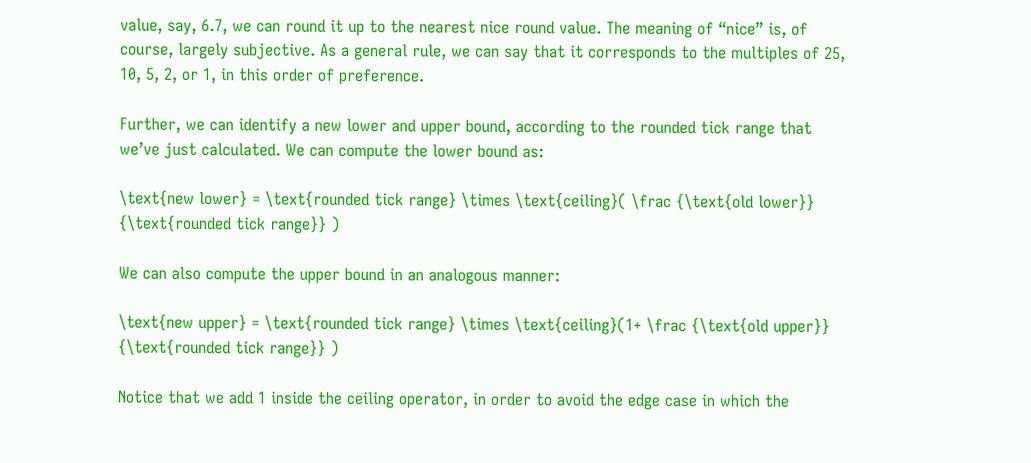value, say, 6.7, we can round it up to the nearest nice round value. The meaning of “nice” is, of course, largely subjective. As a general rule, we can say that it corresponds to the multiples of 25, 10, 5, 2, or 1, in this order of preference.

Further, we can identify a new lower and upper bound, according to the rounded tick range that we’ve just calculated. We can compute the lower bound as:

\text{new lower} = \text{rounded tick range} \times \text{ceiling}( \frac {\text{old lower}} {\text{rounded tick range}} )

We can also compute the upper bound in an analogous manner:

\text{new upper} = \text{rounded tick range} \times \text{ceiling}(1+ \frac {\text{old upper}} {\text{rounded tick range}} )

Notice that we add 1 inside the ceiling operator, in order to avoid the edge case in which the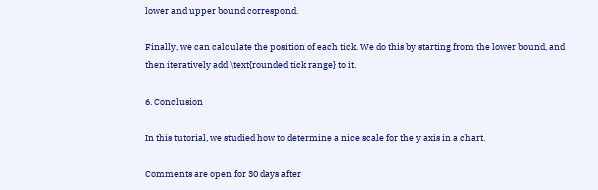lower and upper bound correspond.

Finally, we can calculate the position of each tick. We do this by starting from the lower bound, and then iteratively add \text{rounded tick range} to it.

6. Conclusion

In this tutorial, we studied how to determine a nice scale for the y axis in a chart.

Comments are open for 30 days after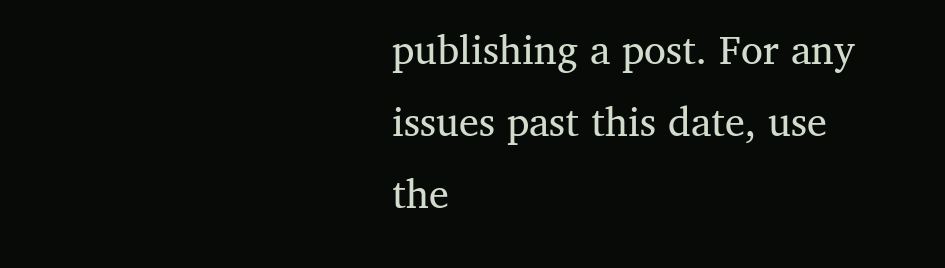publishing a post. For any issues past this date, use the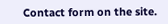Contact form on the site.